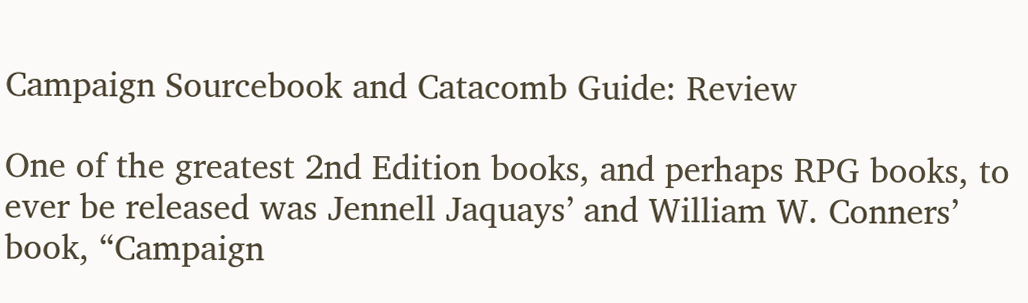Campaign Sourcebook and Catacomb Guide: Review

One of the greatest 2nd Edition books, and perhaps RPG books, to ever be released was Jennell Jaquays’ and William W. Conners’ book, “Campaign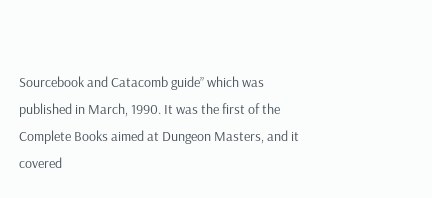Sourcebook and Catacomb guide” which was published in March, 1990. It was the first of the Complete Books aimed at Dungeon Masters, and it covered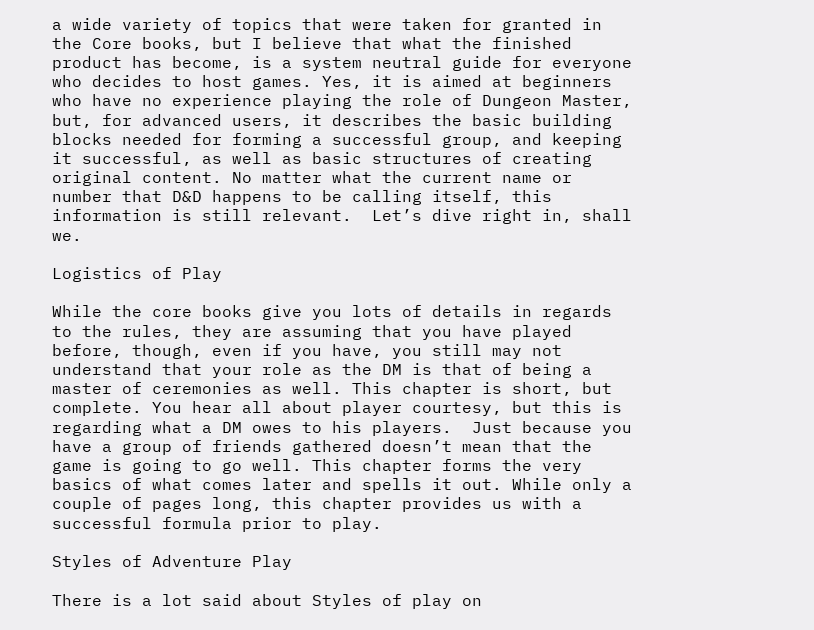a wide variety of topics that were taken for granted in the Core books, but I believe that what the finished product has become, is a system neutral guide for everyone who decides to host games. Yes, it is aimed at beginners who have no experience playing the role of Dungeon Master, but, for advanced users, it describes the basic building blocks needed for forming a successful group, and keeping it successful, as well as basic structures of creating original content. No matter what the current name or number that D&D happens to be calling itself, this information is still relevant.  Let’s dive right in, shall we.

Logistics of Play

While the core books give you lots of details in regards to the rules, they are assuming that you have played before, though, even if you have, you still may not understand that your role as the DM is that of being a master of ceremonies as well. This chapter is short, but complete. You hear all about player courtesy, but this is regarding what a DM owes to his players.  Just because you have a group of friends gathered doesn’t mean that the game is going to go well. This chapter forms the very basics of what comes later and spells it out. While only a couple of pages long, this chapter provides us with a successful formula prior to play.

Styles of Adventure Play

There is a lot said about Styles of play on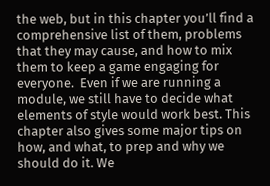the web, but in this chapter you’ll find a comprehensive list of them, problems that they may cause, and how to mix them to keep a game engaging for everyone.  Even if we are running a module, we still have to decide what elements of style would work best. This chapter also gives some major tips on how, and what, to prep and why we should do it. We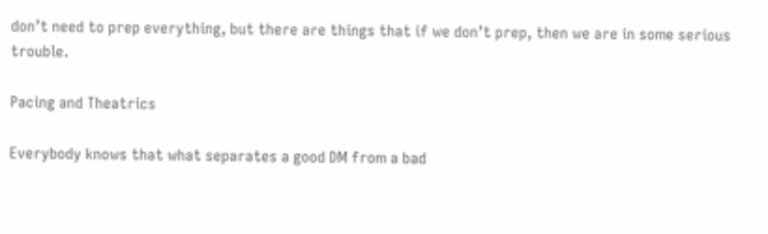don’t need to prep everything, but there are things that if we don’t prep, then we are in some serious trouble.

Pacing and Theatrics

Everybody knows that what separates a good DM from a bad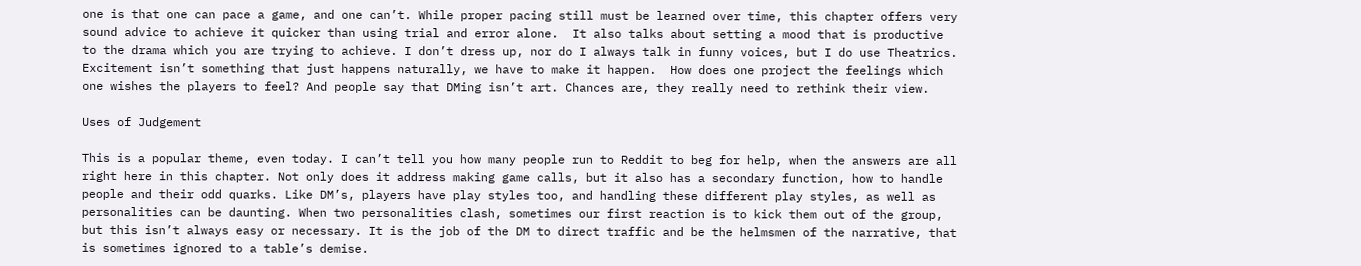one is that one can pace a game, and one can’t. While proper pacing still must be learned over time, this chapter offers very sound advice to achieve it quicker than using trial and error alone.  It also talks about setting a mood that is productive to the drama which you are trying to achieve. I don’t dress up, nor do I always talk in funny voices, but I do use Theatrics. Excitement isn’t something that just happens naturally, we have to make it happen.  How does one project the feelings which one wishes the players to feel? And people say that DMing isn’t art. Chances are, they really need to rethink their view.

Uses of Judgement

This is a popular theme, even today. I can’t tell you how many people run to Reddit to beg for help, when the answers are all right here in this chapter. Not only does it address making game calls, but it also has a secondary function, how to handle people and their odd quarks. Like DM’s, players have play styles too, and handling these different play styles, as well as personalities can be daunting. When two personalities clash, sometimes our first reaction is to kick them out of the group, but this isn’t always easy or necessary. It is the job of the DM to direct traffic and be the helmsmen of the narrative, that is sometimes ignored to a table’s demise.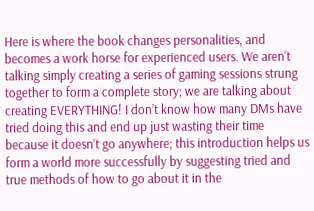Here is where the book changes personalities, and becomes a work horse for experienced users. We aren’t talking simply creating a series of gaming sessions strung together to form a complete story; we are talking about creating EVERYTHING! I don’t know how many DMs have tried doing this and end up just wasting their time because it doesn’t go anywhere; this introduction helps us form a world more successfully by suggesting tried and true methods of how to go about it in the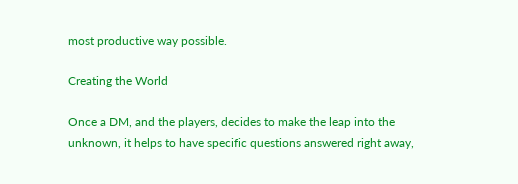most productive way possible.

Creating the World

Once a DM, and the players, decides to make the leap into the unknown, it helps to have specific questions answered right away,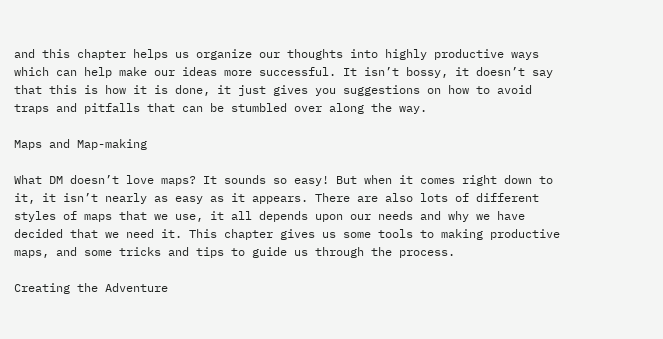and this chapter helps us organize our thoughts into highly productive ways which can help make our ideas more successful. It isn’t bossy, it doesn’t say that this is how it is done, it just gives you suggestions on how to avoid traps and pitfalls that can be stumbled over along the way.

Maps and Map-making

What DM doesn’t love maps? It sounds so easy! But when it comes right down to it, it isn’t nearly as easy as it appears. There are also lots of different styles of maps that we use, it all depends upon our needs and why we have decided that we need it. This chapter gives us some tools to making productive maps, and some tricks and tips to guide us through the process.

Creating the Adventure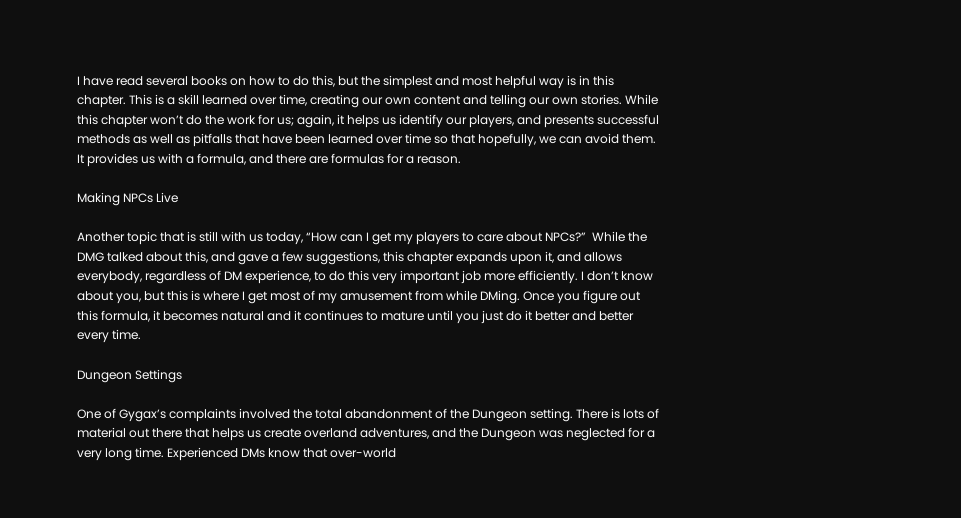I have read several books on how to do this, but the simplest and most helpful way is in this chapter. This is a skill learned over time, creating our own content and telling our own stories. While this chapter won’t do the work for us; again, it helps us identify our players, and presents successful methods as well as pitfalls that have been learned over time so that hopefully, we can avoid them. It provides us with a formula, and there are formulas for a reason.

Making NPCs Live

Another topic that is still with us today, “How can I get my players to care about NPCs?”  While the DMG talked about this, and gave a few suggestions, this chapter expands upon it, and allows everybody, regardless of DM experience, to do this very important job more efficiently. I don’t know about you, but this is where I get most of my amusement from while DMing. Once you figure out this formula, it becomes natural and it continues to mature until you just do it better and better every time.

Dungeon Settings

One of Gygax’s complaints involved the total abandonment of the Dungeon setting. There is lots of material out there that helps us create overland adventures, and the Dungeon was neglected for a very long time. Experienced DMs know that over-world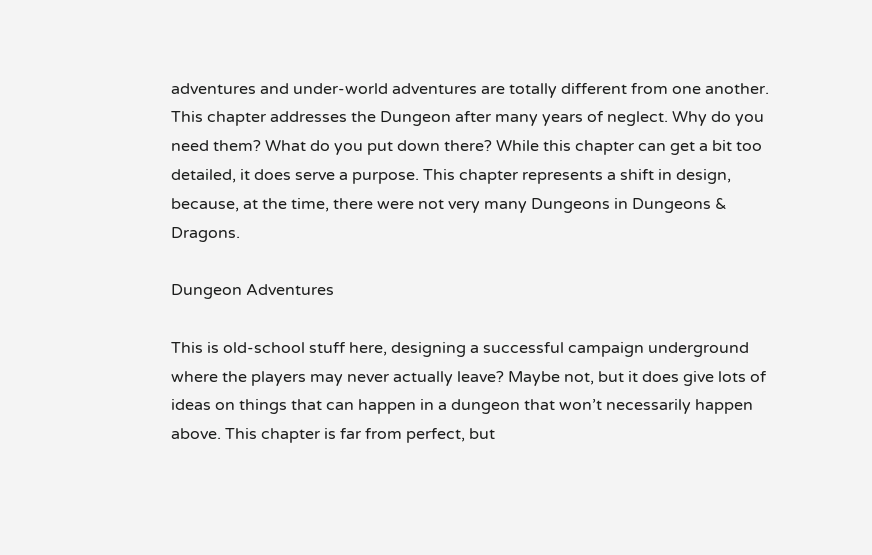adventures and under-world adventures are totally different from one another. This chapter addresses the Dungeon after many years of neglect. Why do you need them? What do you put down there? While this chapter can get a bit too detailed, it does serve a purpose. This chapter represents a shift in design, because, at the time, there were not very many Dungeons in Dungeons & Dragons.

Dungeon Adventures

This is old-school stuff here, designing a successful campaign underground where the players may never actually leave? Maybe not, but it does give lots of ideas on things that can happen in a dungeon that won’t necessarily happen above. This chapter is far from perfect, but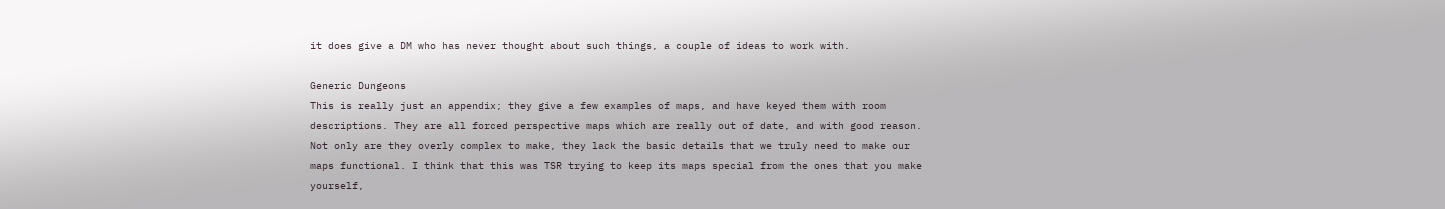it does give a DM who has never thought about such things, a couple of ideas to work with.

Generic Dungeons
This is really just an appendix; they give a few examples of maps, and have keyed them with room descriptions. They are all forced perspective maps which are really out of date, and with good reason. Not only are they overly complex to make, they lack the basic details that we truly need to make our maps functional. I think that this was TSR trying to keep its maps special from the ones that you make yourself,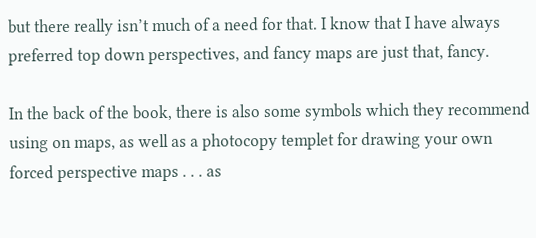but there really isn’t much of a need for that. I know that I have always preferred top down perspectives, and fancy maps are just that, fancy.

In the back of the book, there is also some symbols which they recommend using on maps, as well as a photocopy templet for drawing your own forced perspective maps . . . as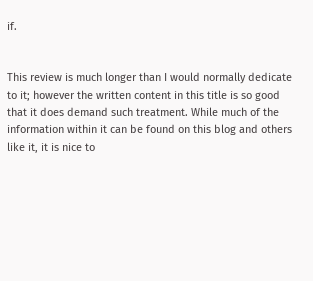if.


This review is much longer than I would normally dedicate to it; however the written content in this title is so good that it does demand such treatment. While much of the information within it can be found on this blog and others like it, it is nice to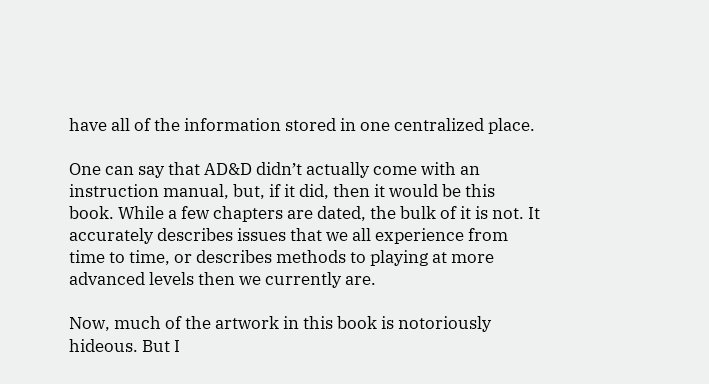have all of the information stored in one centralized place.

One can say that AD&D didn’t actually come with an instruction manual, but, if it did, then it would be this book. While a few chapters are dated, the bulk of it is not. It accurately describes issues that we all experience from time to time, or describes methods to playing at more advanced levels then we currently are.

Now, much of the artwork in this book is notoriously hideous. But I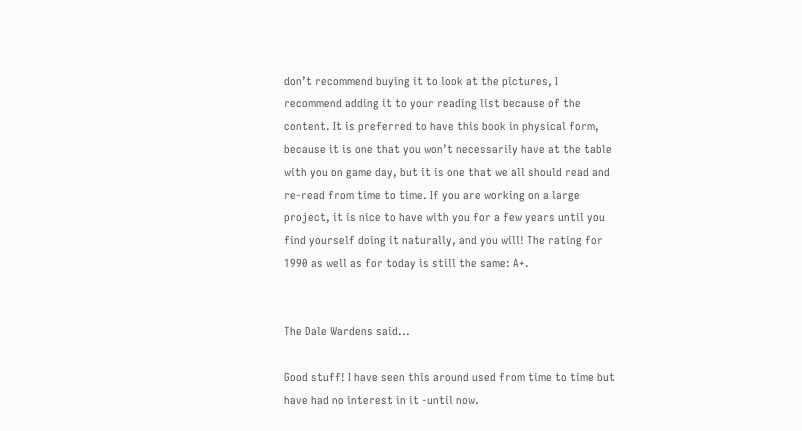don’t recommend buying it to look at the pictures, I recommend adding it to your reading list because of the content. It is preferred to have this book in physical form, because it is one that you won’t necessarily have at the table with you on game day, but it is one that we all should read and re-read from time to time. If you are working on a large project, it is nice to have with you for a few years until you find yourself doing it naturally, and you will! The rating for 1990 as well as for today is still the same: A+.


The Dale Wardens said...

Good stuff! I have seen this around used from time to time but have had no interest in it -until now.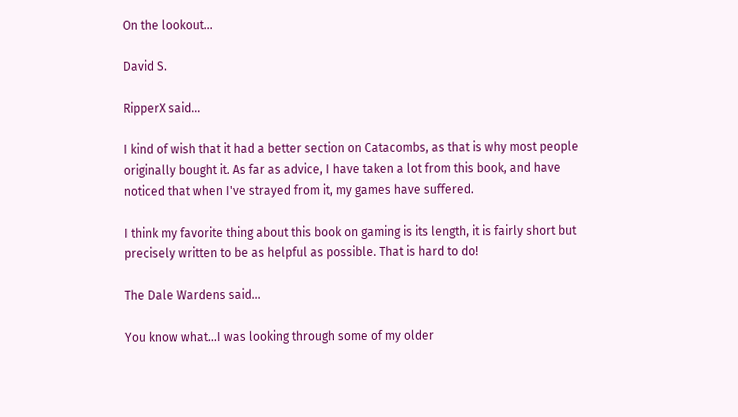On the lookout...

David S.

RipperX said...

I kind of wish that it had a better section on Catacombs, as that is why most people originally bought it. As far as advice, I have taken a lot from this book, and have noticed that when I've strayed from it, my games have suffered.

I think my favorite thing about this book on gaming is its length, it is fairly short but precisely written to be as helpful as possible. That is hard to do!

The Dale Wardens said...

You know what...I was looking through some of my older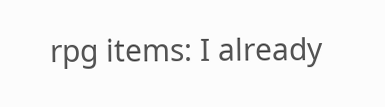rpg items: I already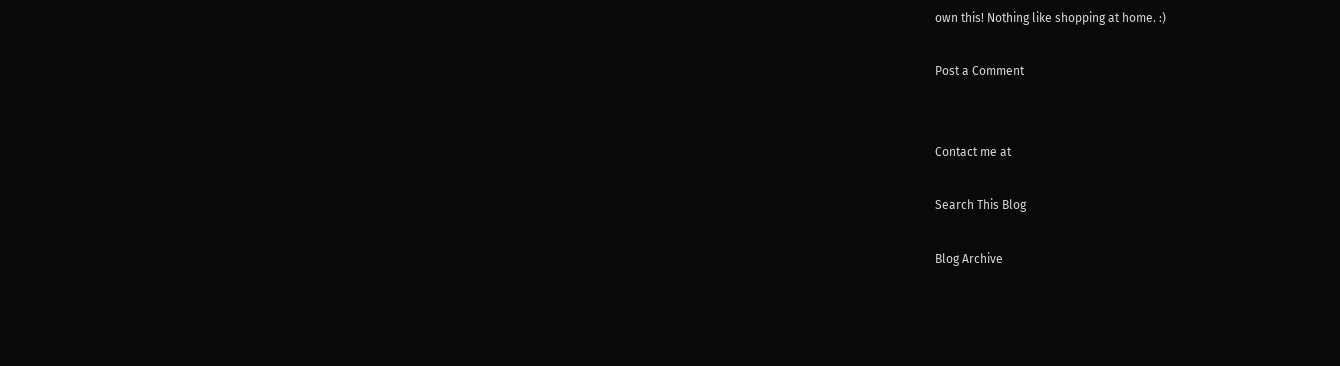own this! Nothing like shopping at home. :)

Post a Comment


Contact me at

Search This Blog

Blog Archive